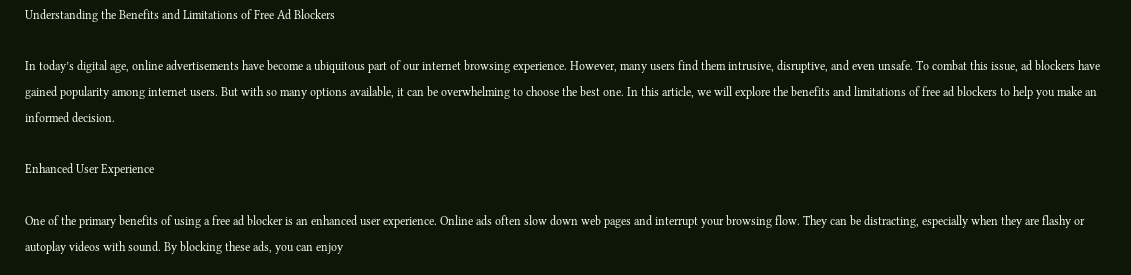Understanding the Benefits and Limitations of Free Ad Blockers

In today’s digital age, online advertisements have become a ubiquitous part of our internet browsing experience. However, many users find them intrusive, disruptive, and even unsafe. To combat this issue, ad blockers have gained popularity among internet users. But with so many options available, it can be overwhelming to choose the best one. In this article, we will explore the benefits and limitations of free ad blockers to help you make an informed decision.

Enhanced User Experience

One of the primary benefits of using a free ad blocker is an enhanced user experience. Online ads often slow down web pages and interrupt your browsing flow. They can be distracting, especially when they are flashy or autoplay videos with sound. By blocking these ads, you can enjoy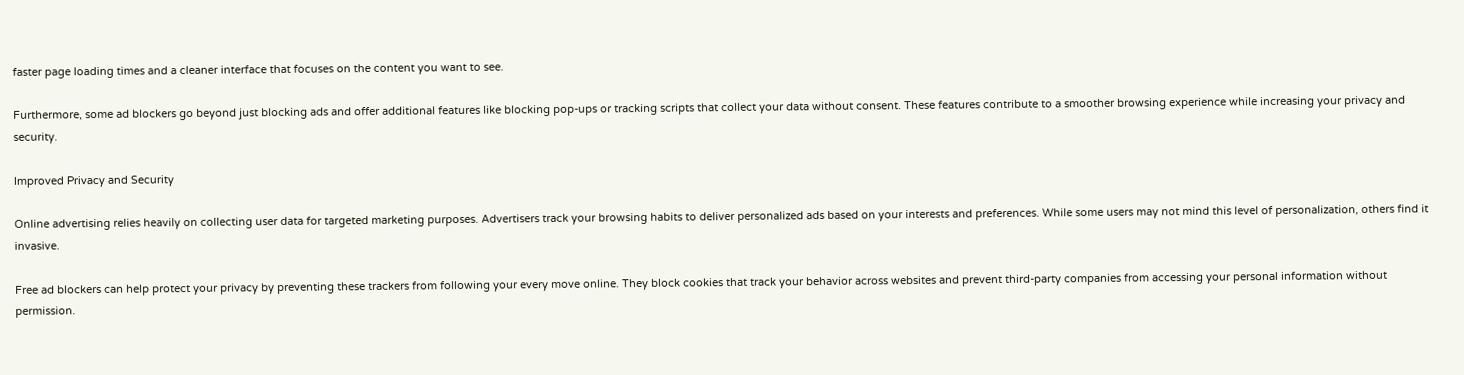faster page loading times and a cleaner interface that focuses on the content you want to see.

Furthermore, some ad blockers go beyond just blocking ads and offer additional features like blocking pop-ups or tracking scripts that collect your data without consent. These features contribute to a smoother browsing experience while increasing your privacy and security.

Improved Privacy and Security

Online advertising relies heavily on collecting user data for targeted marketing purposes. Advertisers track your browsing habits to deliver personalized ads based on your interests and preferences. While some users may not mind this level of personalization, others find it invasive.

Free ad blockers can help protect your privacy by preventing these trackers from following your every move online. They block cookies that track your behavior across websites and prevent third-party companies from accessing your personal information without permission.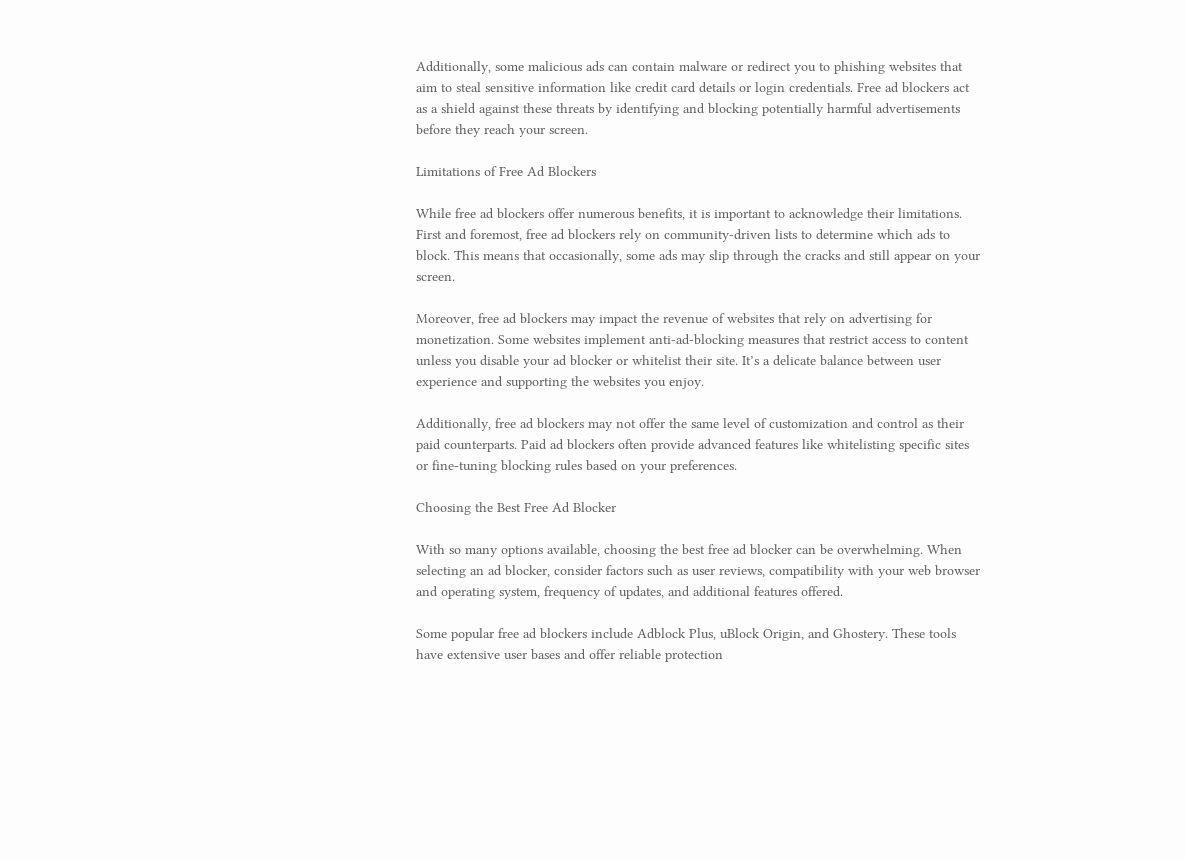Additionally, some malicious ads can contain malware or redirect you to phishing websites that aim to steal sensitive information like credit card details or login credentials. Free ad blockers act as a shield against these threats by identifying and blocking potentially harmful advertisements before they reach your screen.

Limitations of Free Ad Blockers

While free ad blockers offer numerous benefits, it is important to acknowledge their limitations. First and foremost, free ad blockers rely on community-driven lists to determine which ads to block. This means that occasionally, some ads may slip through the cracks and still appear on your screen.

Moreover, free ad blockers may impact the revenue of websites that rely on advertising for monetization. Some websites implement anti-ad-blocking measures that restrict access to content unless you disable your ad blocker or whitelist their site. It’s a delicate balance between user experience and supporting the websites you enjoy.

Additionally, free ad blockers may not offer the same level of customization and control as their paid counterparts. Paid ad blockers often provide advanced features like whitelisting specific sites or fine-tuning blocking rules based on your preferences.

Choosing the Best Free Ad Blocker

With so many options available, choosing the best free ad blocker can be overwhelming. When selecting an ad blocker, consider factors such as user reviews, compatibility with your web browser and operating system, frequency of updates, and additional features offered.

Some popular free ad blockers include Adblock Plus, uBlock Origin, and Ghostery. These tools have extensive user bases and offer reliable protection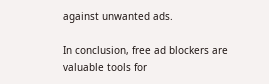against unwanted ads.

In conclusion, free ad blockers are valuable tools for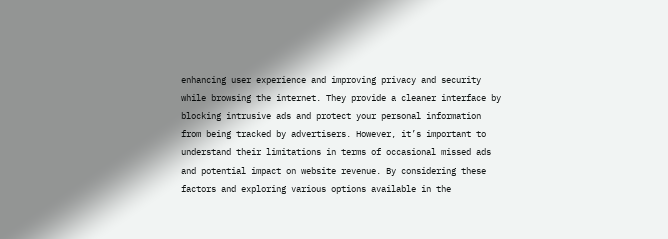enhancing user experience and improving privacy and security while browsing the internet. They provide a cleaner interface by blocking intrusive ads and protect your personal information from being tracked by advertisers. However, it’s important to understand their limitations in terms of occasional missed ads and potential impact on website revenue. By considering these factors and exploring various options available in the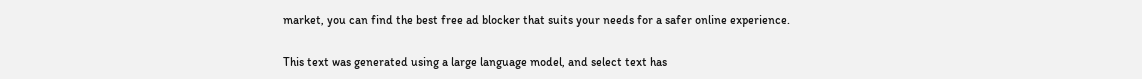market, you can find the best free ad blocker that suits your needs for a safer online experience.

This text was generated using a large language model, and select text has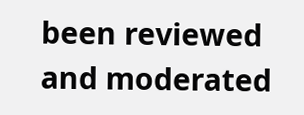been reviewed and moderated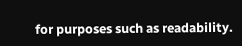for purposes such as readability.